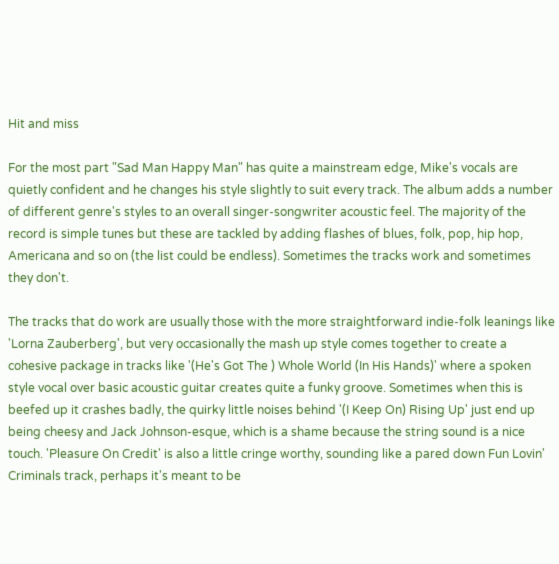Hit and miss

For the most part "Sad Man Happy Man" has quite a mainstream edge, Mike's vocals are quietly confident and he changes his style slightly to suit every track. The album adds a number of different genre's styles to an overall singer-songwriter acoustic feel. The majority of the record is simple tunes but these are tackled by adding flashes of blues, folk, pop, hip hop, Americana and so on (the list could be endless). Sometimes the tracks work and sometimes they don't.

The tracks that do work are usually those with the more straightforward indie-folk leanings like 'Lorna Zauberberg', but very occasionally the mash up style comes together to create a cohesive package in tracks like '(He's Got The ) Whole World (In His Hands)' where a spoken style vocal over basic acoustic guitar creates quite a funky groove. Sometimes when this is beefed up it crashes badly, the quirky little noises behind '(I Keep On) Rising Up' just end up being cheesy and Jack Johnson-esque, which is a shame because the string sound is a nice touch. 'Pleasure On Credit' is also a little cringe worthy, sounding like a pared down Fun Lovin' Criminals track, perhaps it's meant to be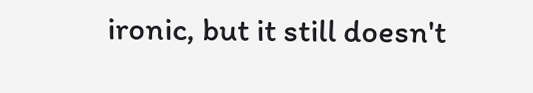ironic, but it still doesn't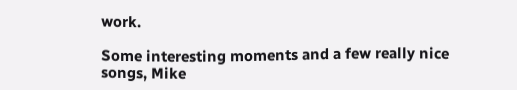work.

Some interesting moments and a few really nice songs, Mike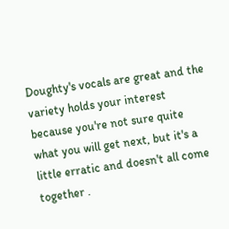Doughty's vocals are great and the variety holds your interest because you're not sure quite what you will get next, but it's a little erratic and doesn't all come together .